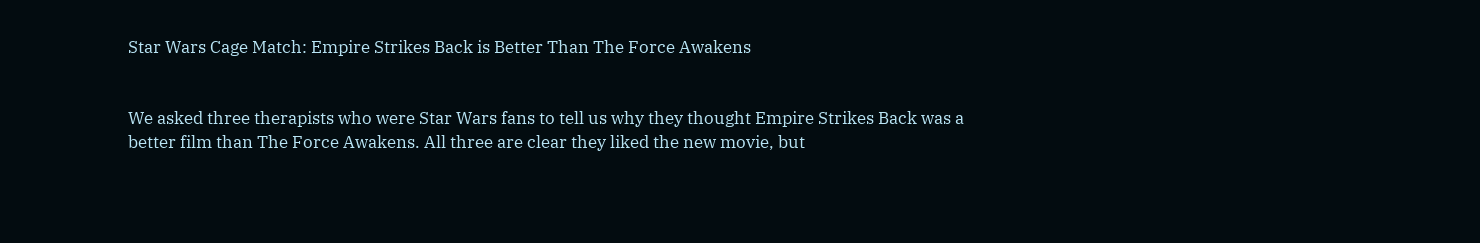Star Wars Cage Match: Empire Strikes Back is Better Than The Force Awakens


We asked three therapists who were Star Wars fans to tell us why they thought Empire Strikes Back was a better film than The Force Awakens. All three are clear they liked the new movie, but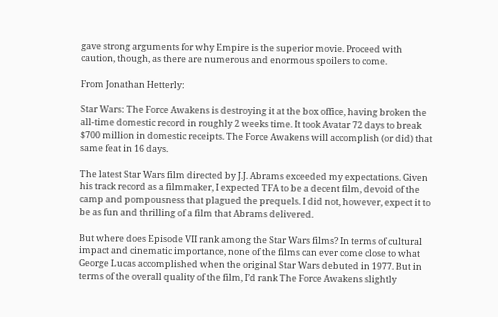gave strong arguments for why Empire is the superior movie. Proceed with caution, though, as there are numerous and enormous spoilers to come.

From Jonathan Hetterly:

Star Wars: The Force Awakens is destroying it at the box office, having broken the all-time domestic record in roughly 2 weeks time. It took Avatar 72 days to break $700 million in domestic receipts. The Force Awakens will accomplish (or did) that same feat in 16 days.

The latest Star Wars film directed by J.J. Abrams exceeded my expectations. Given his track record as a filmmaker, I expected TFA to be a decent film, devoid of the camp and pompousness that plagued the prequels. I did not, however, expect it to be as fun and thrilling of a film that Abrams delivered.

But where does Episode VII rank among the Star Wars films? In terms of cultural impact and cinematic importance, none of the films can ever come close to what George Lucas accomplished when the original Star Wars debuted in 1977. But in terms of the overall quality of the film, I’d rank The Force Awakens slightly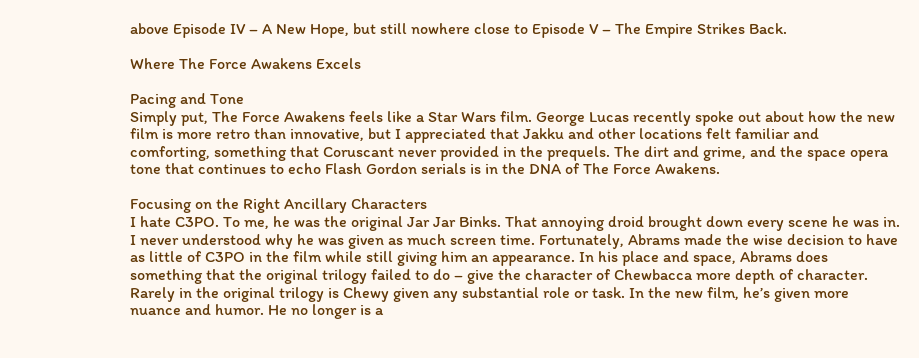above Episode IV – A New Hope, but still nowhere close to Episode V – The Empire Strikes Back.

Where The Force Awakens Excels

Pacing and Tone
Simply put, The Force Awakens feels like a Star Wars film. George Lucas recently spoke out about how the new film is more retro than innovative, but I appreciated that Jakku and other locations felt familiar and comforting, something that Coruscant never provided in the prequels. The dirt and grime, and the space opera tone that continues to echo Flash Gordon serials is in the DNA of The Force Awakens.

Focusing on the Right Ancillary Characters
I hate C3PO. To me, he was the original Jar Jar Binks. That annoying droid brought down every scene he was in. I never understood why he was given as much screen time. Fortunately, Abrams made the wise decision to have as little of C3PO in the film while still giving him an appearance. In his place and space, Abrams does something that the original trilogy failed to do – give the character of Chewbacca more depth of character. Rarely in the original trilogy is Chewy given any substantial role or task. In the new film, he’s given more nuance and humor. He no longer is a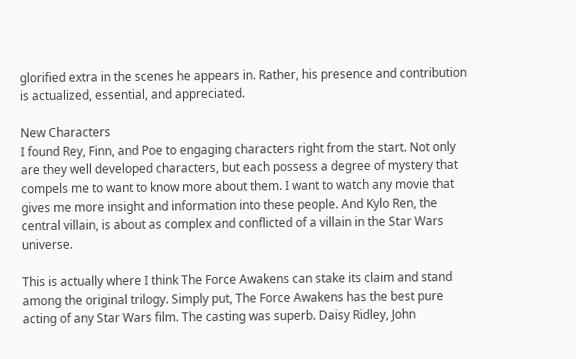glorified extra in the scenes he appears in. Rather, his presence and contribution is actualized, essential, and appreciated.

New Characters
I found Rey, Finn, and Poe to engaging characters right from the start. Not only are they well developed characters, but each possess a degree of mystery that compels me to want to know more about them. I want to watch any movie that gives me more insight and information into these people. And Kylo Ren, the central villain, is about as complex and conflicted of a villain in the Star Wars universe.

This is actually where I think The Force Awakens can stake its claim and stand among the original trilogy. Simply put, The Force Awakens has the best pure acting of any Star Wars film. The casting was superb. Daisy Ridley, John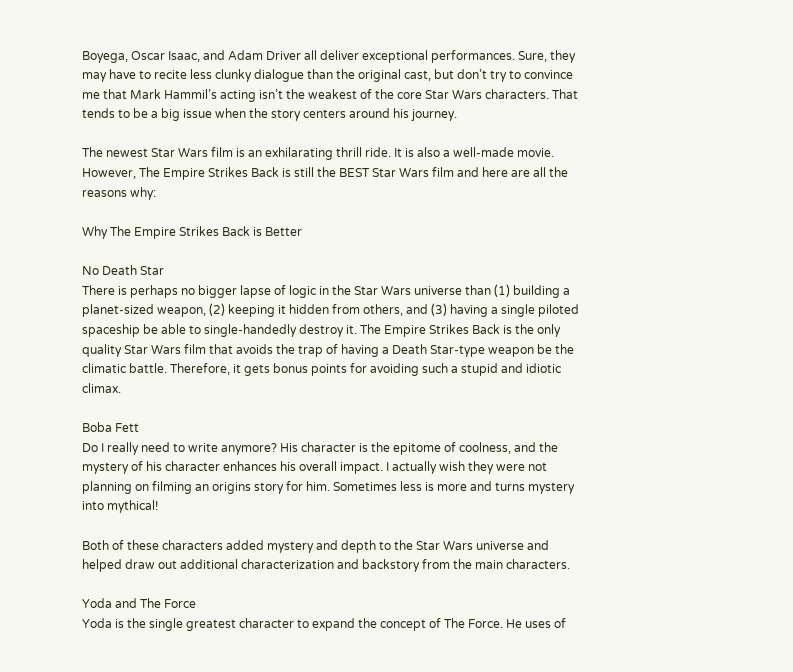Boyega, Oscar Isaac, and Adam Driver all deliver exceptional performances. Sure, they may have to recite less clunky dialogue than the original cast, but don’t try to convince me that Mark Hammil’s acting isn’t the weakest of the core Star Wars characters. That tends to be a big issue when the story centers around his journey.

The newest Star Wars film is an exhilarating thrill ride. It is also a well-made movie. However, The Empire Strikes Back is still the BEST Star Wars film and here are all the reasons why:

Why The Empire Strikes Back is Better

No Death Star
There is perhaps no bigger lapse of logic in the Star Wars universe than (1) building a planet-sized weapon, (2) keeping it hidden from others, and (3) having a single piloted spaceship be able to single-handedly destroy it. The Empire Strikes Back is the only quality Star Wars film that avoids the trap of having a Death Star-type weapon be the climatic battle. Therefore, it gets bonus points for avoiding such a stupid and idiotic climax.

Boba Fett
Do I really need to write anymore? His character is the epitome of coolness, and the mystery of his character enhances his overall impact. I actually wish they were not planning on filming an origins story for him. Sometimes less is more and turns mystery into mythical!

Both of these characters added mystery and depth to the Star Wars universe and helped draw out additional characterization and backstory from the main characters.

Yoda and The Force
Yoda is the single greatest character to expand the concept of The Force. He uses of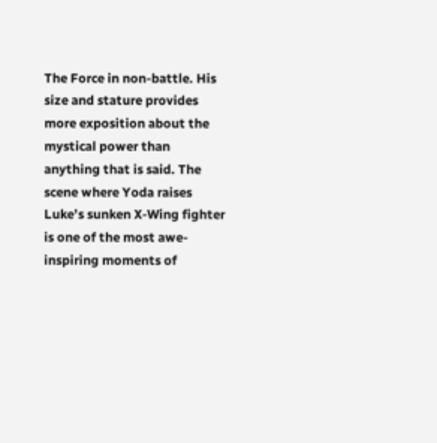The Force in non-battle. His size and stature provides more exposition about the mystical power than anything that is said. The scene where Yoda raises Luke’s sunken X-Wing fighter is one of the most awe-inspiring moments of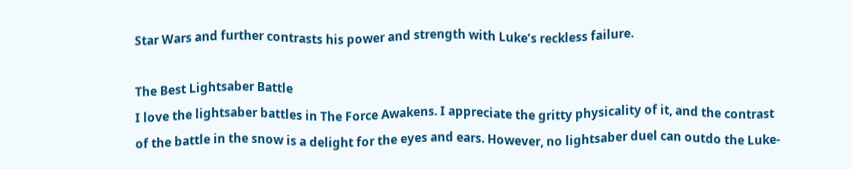Star Wars and further contrasts his power and strength with Luke’s reckless failure.

The Best Lightsaber Battle
I love the lightsaber battles in The Force Awakens. I appreciate the gritty physicality of it, and the contrast of the battle in the snow is a delight for the eyes and ears. However, no lightsaber duel can outdo the Luke-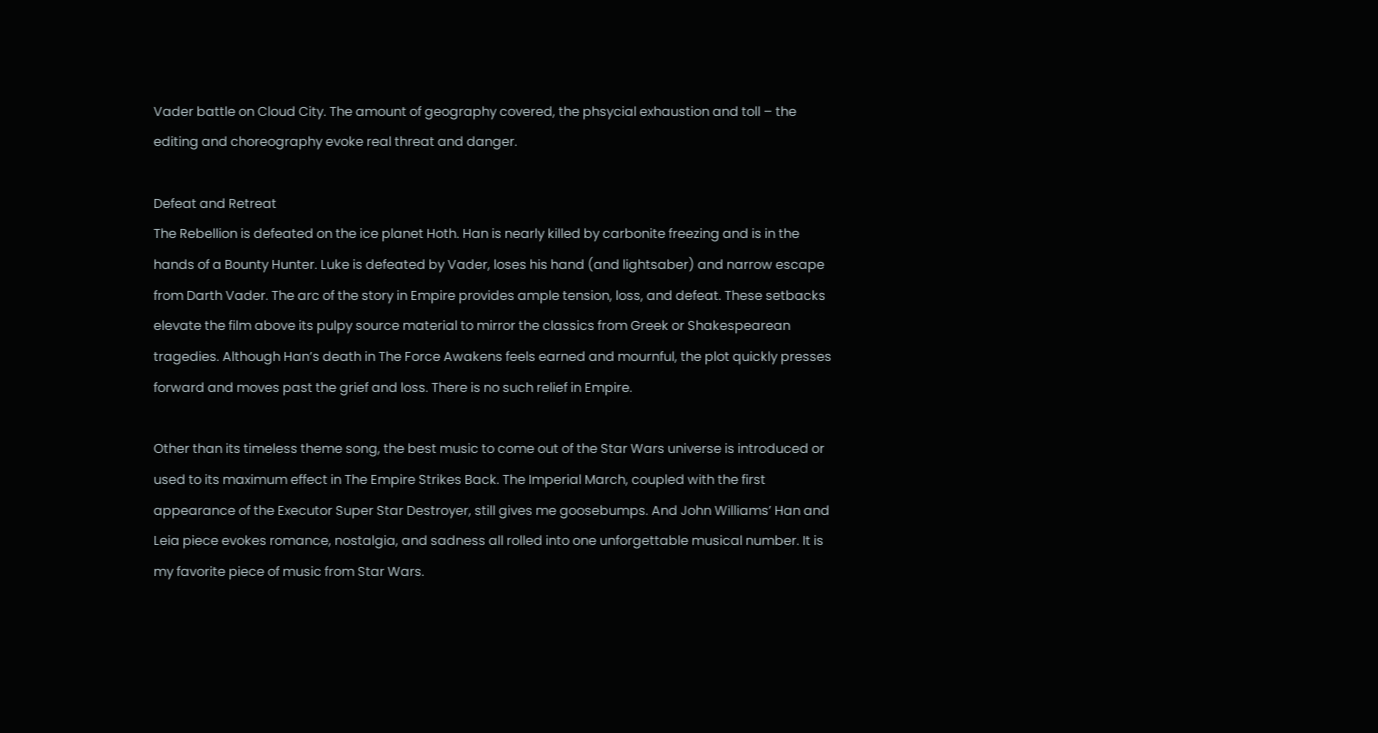Vader battle on Cloud City. The amount of geography covered, the phsycial exhaustion and toll – the editing and choreography evoke real threat and danger.

Defeat and Retreat
The Rebellion is defeated on the ice planet Hoth. Han is nearly killed by carbonite freezing and is in the hands of a Bounty Hunter. Luke is defeated by Vader, loses his hand (and lightsaber) and narrow escape from Darth Vader. The arc of the story in Empire provides ample tension, loss, and defeat. These setbacks elevate the film above its pulpy source material to mirror the classics from Greek or Shakespearean tragedies. Although Han’s death in The Force Awakens feels earned and mournful, the plot quickly presses forward and moves past the grief and loss. There is no such relief in Empire.

Other than its timeless theme song, the best music to come out of the Star Wars universe is introduced or used to its maximum effect in The Empire Strikes Back. The Imperial March, coupled with the first appearance of the Executor Super Star Destroyer, still gives me goosebumps. And John Williams’ Han and Leia piece evokes romance, nostalgia, and sadness all rolled into one unforgettable musical number. It is my favorite piece of music from Star Wars.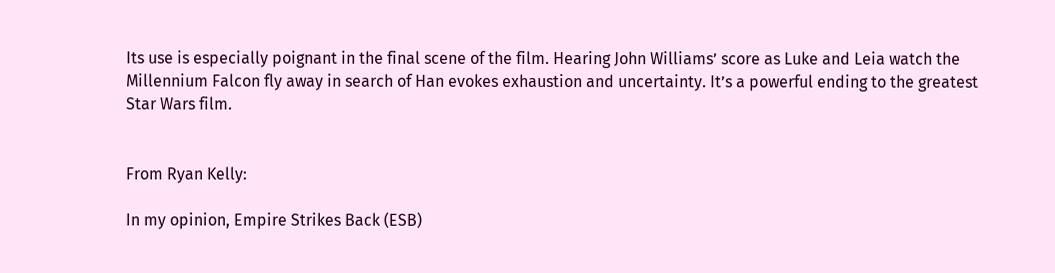Its use is especially poignant in the final scene of the film. Hearing John Williams’ score as Luke and Leia watch the Millennium Falcon fly away in search of Han evokes exhaustion and uncertainty. It’s a powerful ending to the greatest Star Wars film.


From Ryan Kelly:

In my opinion, Empire Strikes Back (ESB)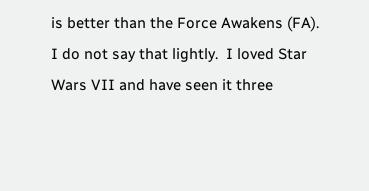is better than the Force Awakens (FA).  I do not say that lightly.  I loved Star Wars VII and have seen it three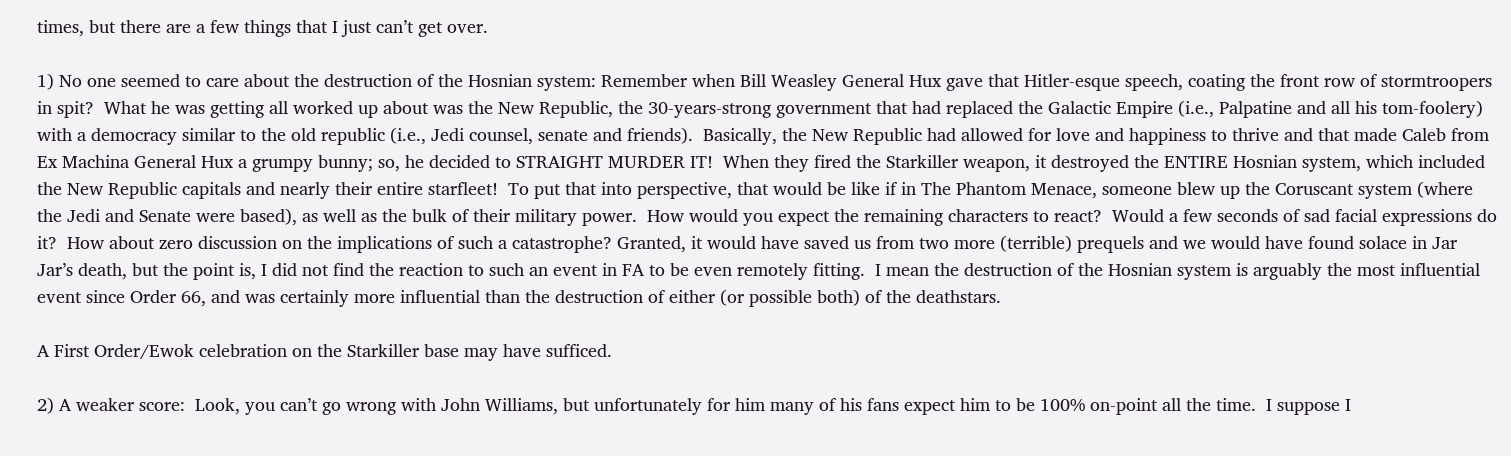times, but there are a few things that I just can’t get over.

1) No one seemed to care about the destruction of the Hosnian system: Remember when Bill Weasley General Hux gave that Hitler-esque speech, coating the front row of stormtroopers in spit?  What he was getting all worked up about was the New Republic, the 30-years-strong government that had replaced the Galactic Empire (i.e., Palpatine and all his tom-foolery) with a democracy similar to the old republic (i.e., Jedi counsel, senate and friends).  Basically, the New Republic had allowed for love and happiness to thrive and that made Caleb from Ex Machina General Hux a grumpy bunny; so, he decided to STRAIGHT MURDER IT!  When they fired the Starkiller weapon, it destroyed the ENTIRE Hosnian system, which included the New Republic capitals and nearly their entire starfleet!  To put that into perspective, that would be like if in The Phantom Menace, someone blew up the Coruscant system (where the Jedi and Senate were based), as well as the bulk of their military power.  How would you expect the remaining characters to react?  Would a few seconds of sad facial expressions do it?  How about zero discussion on the implications of such a catastrophe? Granted, it would have saved us from two more (terrible) prequels and we would have found solace in Jar Jar’s death, but the point is, I did not find the reaction to such an event in FA to be even remotely fitting.  I mean the destruction of the Hosnian system is arguably the most influential event since Order 66, and was certainly more influential than the destruction of either (or possible both) of the deathstars.

A First Order/Ewok celebration on the Starkiller base may have sufficed.

2) A weaker score:  Look, you can’t go wrong with John Williams, but unfortunately for him many of his fans expect him to be 100% on-point all the time.  I suppose I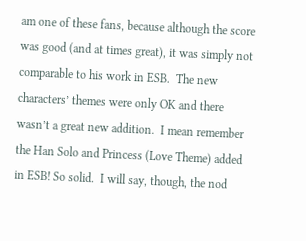am one of these fans, because although the score was good (and at times great), it was simply not comparable to his work in ESB.  The new characters’ themes were only OK and there wasn’t a great new addition.  I mean remember the Han Solo and Princess (Love Theme) added in ESB! So solid.  I will say, though, the nod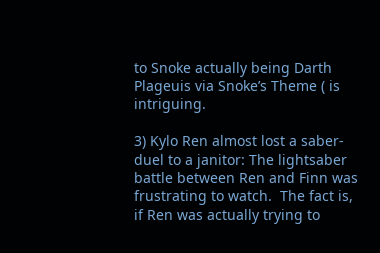to Snoke actually being Darth Plageuis via Snoke’s Theme ( is intriguing.

3) Kylo Ren almost lost a saber-duel to a janitor: The lightsaber battle between Ren and Finn was frustrating to watch.  The fact is, if Ren was actually trying to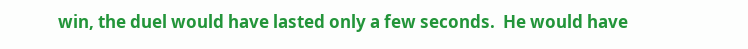win, the duel would have lasted only a few seconds.  He would have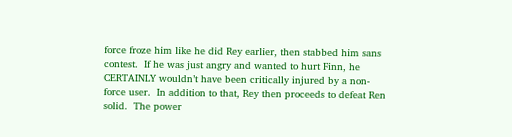force froze him like he did Rey earlier, then stabbed him sans contest.  If he was just angry and wanted to hurt Finn, he CERTAINLY wouldn’t have been critically injured by a non-force user.  In addition to that, Rey then proceeds to defeat Ren solid.  The power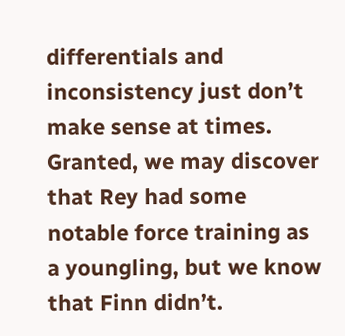differentials and inconsistency just don’t make sense at times.  Granted, we may discover that Rey had some notable force training as a youngling, but we know that Finn didn’t.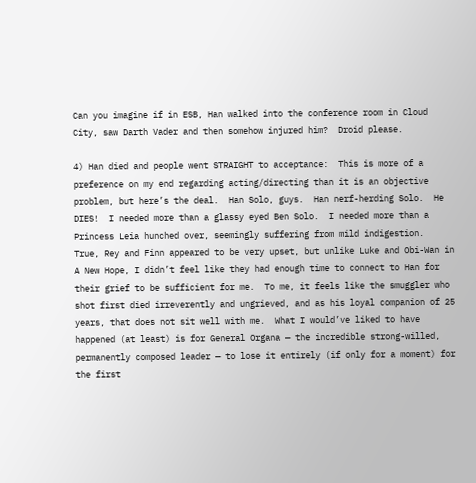Can you imagine if in ESB, Han walked into the conference room in Cloud City, saw Darth Vader and then somehow injured him?  Droid please.

4) Han died and people went STRAIGHT to acceptance:  This is more of a preference on my end regarding acting/directing than it is an objective problem, but here’s the deal.  Han Solo, guys.  Han nerf-herding Solo.  He DIES!  I needed more than a glassy eyed Ben Solo.  I needed more than a Princess Leia hunched over, seemingly suffering from mild indigestion.  True, Rey and Finn appeared to be very upset, but unlike Luke and Obi-Wan in A New Hope, I didn’t feel like they had enough time to connect to Han for their grief to be sufficient for me.  To me, it feels like the smuggler who shot first died irreverently and ungrieved, and as his loyal companion of 25 years, that does not sit well with me.  What I would’ve liked to have happened (at least) is for General Organa — the incredible strong-willed, permanently composed leader — to lose it entirely (if only for a moment) for the first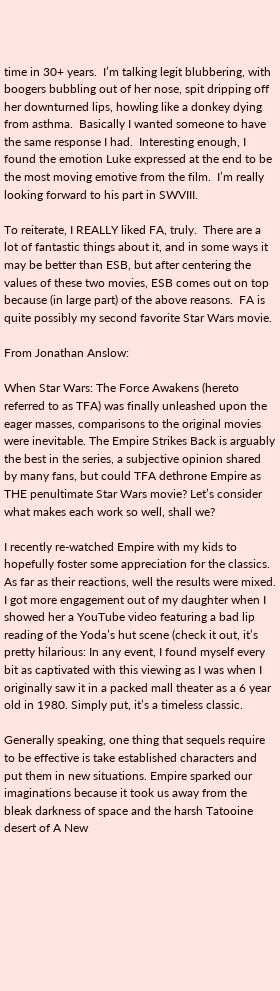time in 30+ years.  I’m talking legit blubbering, with boogers bubbling out of her nose, spit dripping off her downturned lips, howling like a donkey dying from asthma.  Basically I wanted someone to have the same response I had.  Interesting enough, I found the emotion Luke expressed at the end to be the most moving emotive from the film.  I’m really looking forward to his part in SWVIII.

To reiterate, I REALLY liked FA, truly.  There are a lot of fantastic things about it, and in some ways it may be better than ESB, but after centering the values of these two movies, ESB comes out on top because (in large part) of the above reasons.  FA is quite possibly my second favorite Star Wars movie.

From Jonathan Anslow:

When Star Wars: The Force Awakens (hereto referred to as TFA) was finally unleashed upon the eager masses, comparisons to the original movies were inevitable. The Empire Strikes Back is arguably the best in the series, a subjective opinion shared by many fans, but could TFA dethrone Empire as THE penultimate Star Wars movie? Let’s consider what makes each work so well, shall we?

I recently re-watched Empire with my kids to hopefully foster some appreciation for the classics. As far as their reactions, well the results were mixed. I got more engagement out of my daughter when I showed her a YouTube video featuring a bad lip reading of the Yoda’s hut scene (check it out, it’s pretty hilarious: In any event, I found myself every bit as captivated with this viewing as I was when I originally saw it in a packed mall theater as a 6 year old in 1980. Simply put, it’s a timeless classic.

Generally speaking, one thing that sequels require to be effective is take established characters and put them in new situations. Empire sparked our imaginations because it took us away from the bleak darkness of space and the harsh Tatooine desert of A New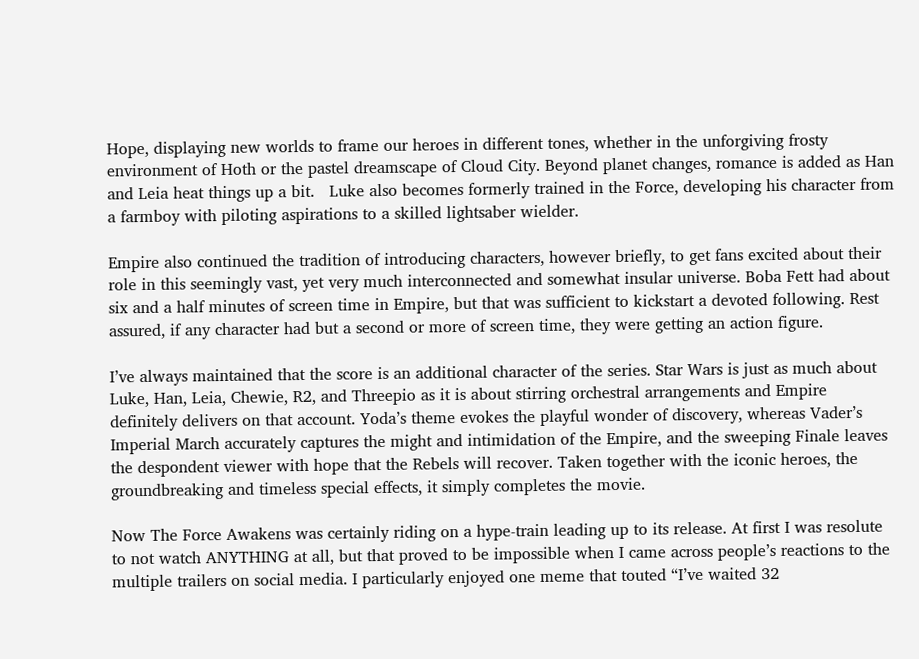Hope, displaying new worlds to frame our heroes in different tones, whether in the unforgiving frosty environment of Hoth or the pastel dreamscape of Cloud City. Beyond planet changes, romance is added as Han and Leia heat things up a bit.   Luke also becomes formerly trained in the Force, developing his character from a farmboy with piloting aspirations to a skilled lightsaber wielder.

Empire also continued the tradition of introducing characters, however briefly, to get fans excited about their role in this seemingly vast, yet very much interconnected and somewhat insular universe. Boba Fett had about six and a half minutes of screen time in Empire, but that was sufficient to kickstart a devoted following. Rest assured, if any character had but a second or more of screen time, they were getting an action figure.

I’ve always maintained that the score is an additional character of the series. Star Wars is just as much about Luke, Han, Leia, Chewie, R2, and Threepio as it is about stirring orchestral arrangements and Empire definitely delivers on that account. Yoda’s theme evokes the playful wonder of discovery, whereas Vader’s Imperial March accurately captures the might and intimidation of the Empire, and the sweeping Finale leaves the despondent viewer with hope that the Rebels will recover. Taken together with the iconic heroes, the groundbreaking and timeless special effects, it simply completes the movie.

Now The Force Awakens was certainly riding on a hype-train leading up to its release. At first I was resolute to not watch ANYTHING at all, but that proved to be impossible when I came across people’s reactions to the multiple trailers on social media. I particularly enjoyed one meme that touted “I’ve waited 32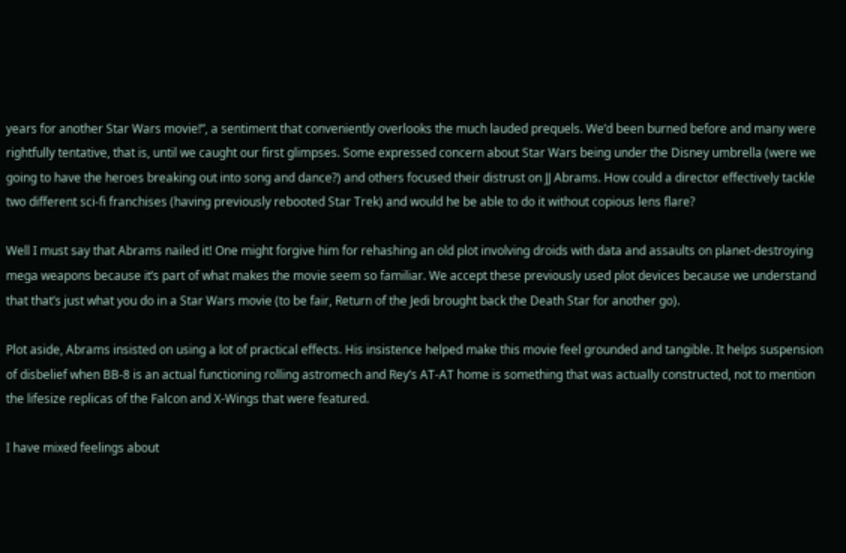years for another Star Wars movie!”, a sentiment that conveniently overlooks the much lauded prequels. We’d been burned before and many were rightfully tentative, that is, until we caught our first glimpses. Some expressed concern about Star Wars being under the Disney umbrella (were we going to have the heroes breaking out into song and dance?) and others focused their distrust on JJ Abrams. How could a director effectively tackle two different sci-fi franchises (having previously rebooted Star Trek) and would he be able to do it without copious lens flare?

Well I must say that Abrams nailed it! One might forgive him for rehashing an old plot involving droids with data and assaults on planet-destroying mega weapons because it’s part of what makes the movie seem so familiar. We accept these previously used plot devices because we understand that that’s just what you do in a Star Wars movie (to be fair, Return of the Jedi brought back the Death Star for another go).

Plot aside, Abrams insisted on using a lot of practical effects. His insistence helped make this movie feel grounded and tangible. It helps suspension of disbelief when BB-8 is an actual functioning rolling astromech and Rey’s AT-AT home is something that was actually constructed, not to mention the lifesize replicas of the Falcon and X-Wings that were featured.

I have mixed feelings about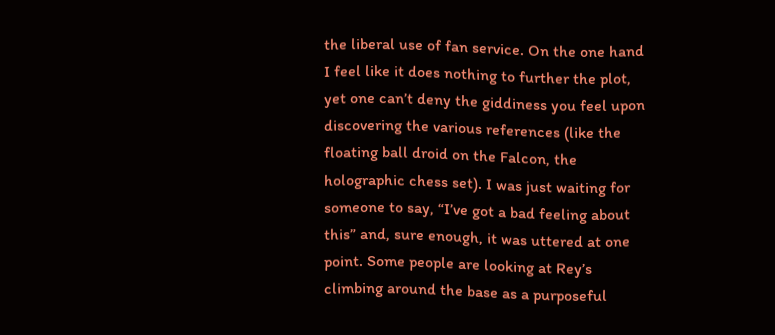the liberal use of fan service. On the one hand I feel like it does nothing to further the plot, yet one can’t deny the giddiness you feel upon discovering the various references (like the floating ball droid on the Falcon, the holographic chess set). I was just waiting for someone to say, “I’ve got a bad feeling about this” and, sure enough, it was uttered at one point. Some people are looking at Rey’s climbing around the base as a purposeful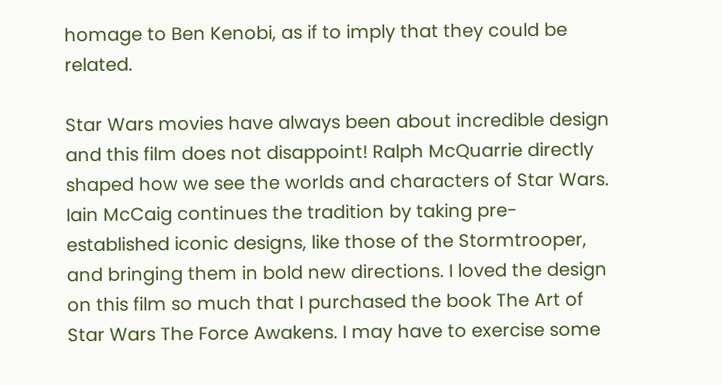homage to Ben Kenobi, as if to imply that they could be related.

Star Wars movies have always been about incredible design and this film does not disappoint! Ralph McQuarrie directly shaped how we see the worlds and characters of Star Wars. Iain McCaig continues the tradition by taking pre-established iconic designs, like those of the Stormtrooper, and bringing them in bold new directions. I loved the design on this film so much that I purchased the book The Art of Star Wars The Force Awakens. I may have to exercise some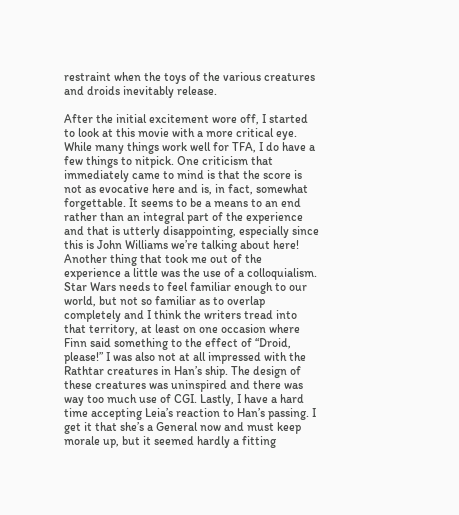restraint when the toys of the various creatures and droids inevitably release.

After the initial excitement wore off, I started to look at this movie with a more critical eye. While many things work well for TFA, I do have a few things to nitpick. One criticism that immediately came to mind is that the score is not as evocative here and is, in fact, somewhat forgettable. It seems to be a means to an end rather than an integral part of the experience and that is utterly disappointing, especially since this is John Williams we’re talking about here! Another thing that took me out of the experience a little was the use of a colloquialism. Star Wars needs to feel familiar enough to our world, but not so familiar as to overlap completely and I think the writers tread into that territory, at least on one occasion where Finn said something to the effect of “Droid, please!” I was also not at all impressed with the Rathtar creatures in Han’s ship. The design of these creatures was uninspired and there was way too much use of CGI. Lastly, I have a hard time accepting Leia’s reaction to Han’s passing. I get it that she’s a General now and must keep morale up, but it seemed hardly a fitting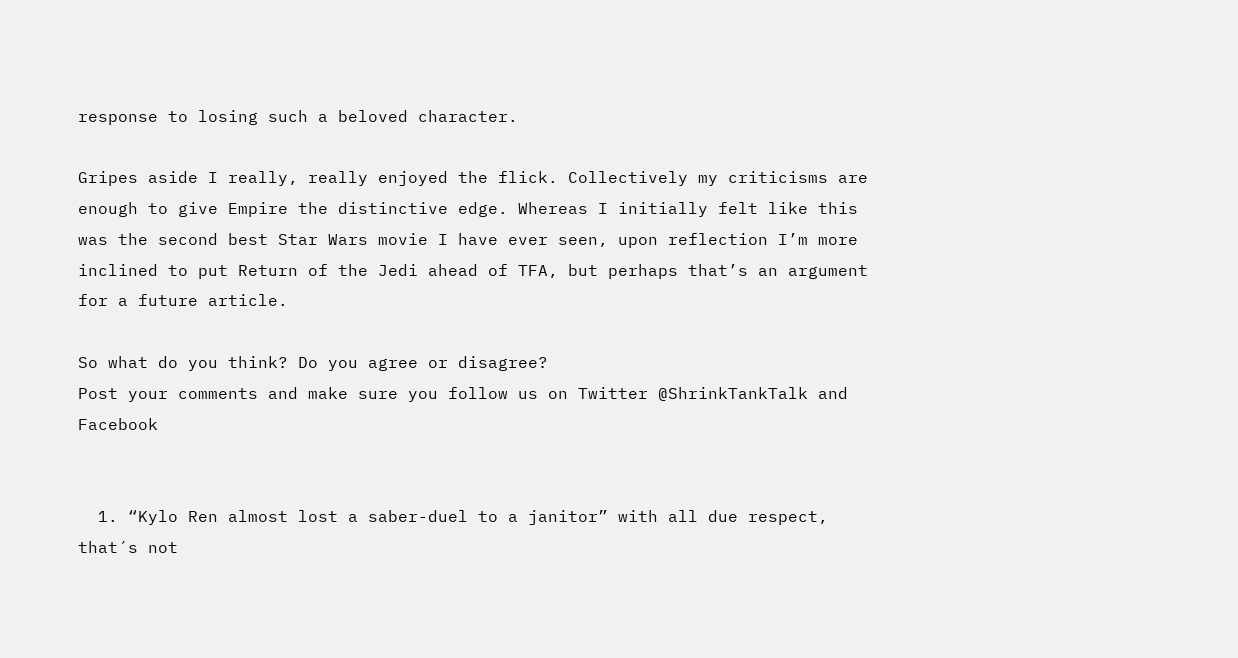response to losing such a beloved character.

Gripes aside I really, really enjoyed the flick. Collectively my criticisms are enough to give Empire the distinctive edge. Whereas I initially felt like this was the second best Star Wars movie I have ever seen, upon reflection I’m more inclined to put Return of the Jedi ahead of TFA, but perhaps that’s an argument for a future article.

So what do you think? Do you agree or disagree?
Post your comments and make sure you follow us on Twitter @ShrinkTankTalk and Facebook


  1. “Kylo Ren almost lost a saber-duel to a janitor” with all due respect, that´s not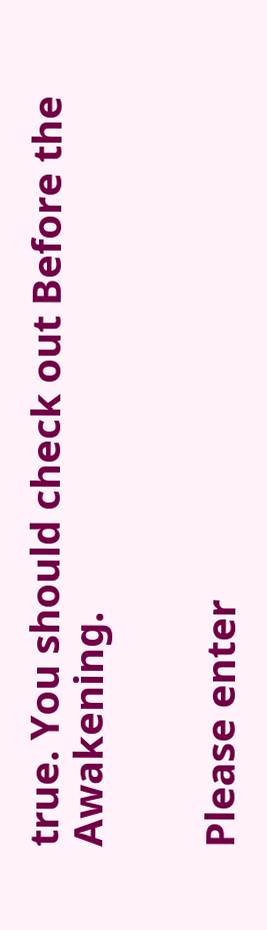true. You should check out Before the Awakening.


Please enter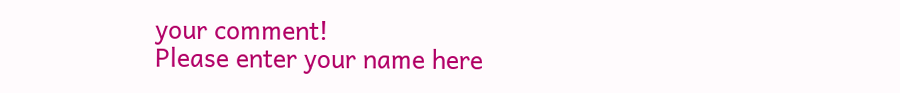your comment!
Please enter your name here